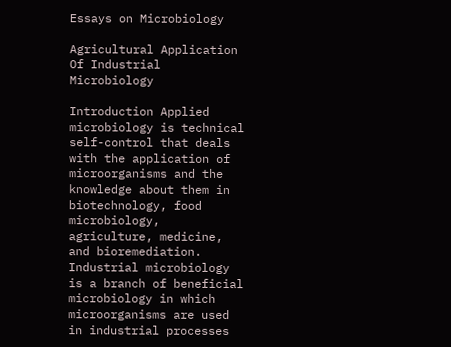Essays on Microbiology

Agricultural Application Of Industrial Microbiology

Introduction Applied microbiology is technical self-control that deals with the application of microorganisms and the knowledge about them in biotechnology, food microbiology, agriculture, medicine, and bioremediation. Industrial microbiology is a branch of beneficial microbiology in which microorganisms are used in industrial processes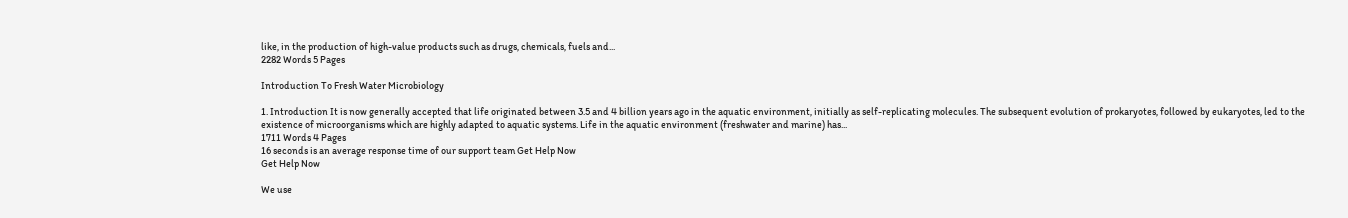like, in the production of high-value products such as drugs, chemicals, fuels and...
2282 Words 5 Pages

Introduction To Fresh Water Microbiology

1. Introduction It is now generally accepted that life originated between 3.5 and 4 billion years ago in the aquatic environment, initially as self-replicating molecules. The subsequent evolution of prokaryotes, followed by eukaryotes, led to the existence of microorganisms which are highly adapted to aquatic systems. Life in the aquatic environment (freshwater and marine) has...
1711 Words 4 Pages
16 seconds is an average response time of our support team Get Help Now
Get Help Now

We use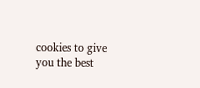cookies to give you the best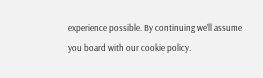experience possible. By continuing we’ll assume you board with our cookie policy.